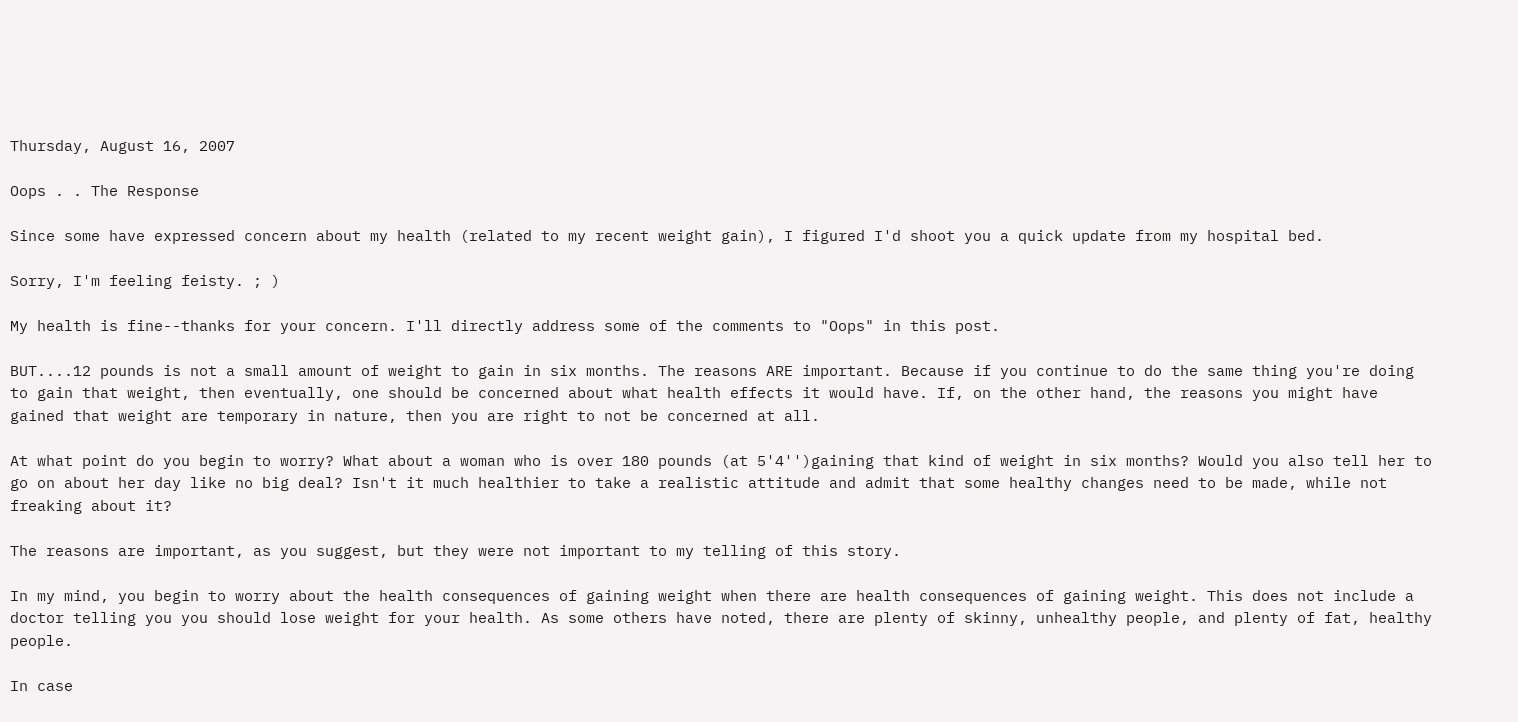Thursday, August 16, 2007

Oops . . The Response

Since some have expressed concern about my health (related to my recent weight gain), I figured I'd shoot you a quick update from my hospital bed.

Sorry, I'm feeling feisty. ; )

My health is fine--thanks for your concern. I'll directly address some of the comments to "Oops" in this post.

BUT....12 pounds is not a small amount of weight to gain in six months. The reasons ARE important. Because if you continue to do the same thing you're doing to gain that weight, then eventually, one should be concerned about what health effects it would have. If, on the other hand, the reasons you might have gained that weight are temporary in nature, then you are right to not be concerned at all.

At what point do you begin to worry? What about a woman who is over 180 pounds (at 5'4'')gaining that kind of weight in six months? Would you also tell her to go on about her day like no big deal? Isn't it much healthier to take a realistic attitude and admit that some healthy changes need to be made, while not freaking about it?

The reasons are important, as you suggest, but they were not important to my telling of this story.

In my mind, you begin to worry about the health consequences of gaining weight when there are health consequences of gaining weight. This does not include a doctor telling you you should lose weight for your health. As some others have noted, there are plenty of skinny, unhealthy people, and plenty of fat, healthy people.

In case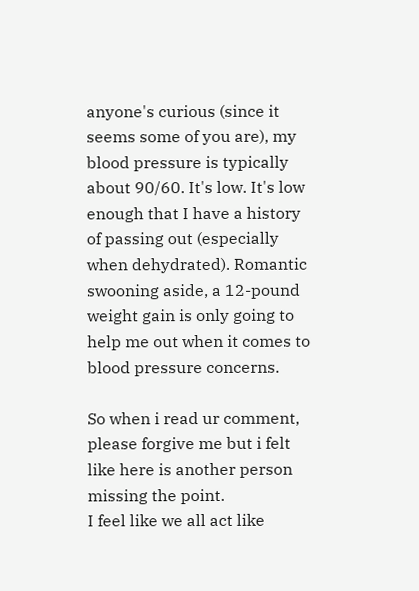anyone's curious (since it seems some of you are), my blood pressure is typically about 90/60. It's low. It's low enough that I have a history of passing out (especially when dehydrated). Romantic swooning aside, a 12-pound weight gain is only going to help me out when it comes to blood pressure concerns.

So when i read ur comment, please forgive me but i felt like here is another person missing the point.
I feel like we all act like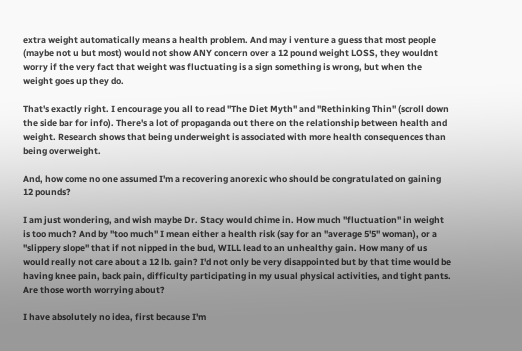extra weight automatically means a health problem. And may i venture a guess that most people (maybe not u but most) would not show ANY concern over a 12 pound weight LOSS, they wouldnt worry if the very fact that weight was fluctuating is a sign something is wrong, but when the weight goes up they do.

That's exactly right. I encourage you all to read "The Diet Myth" and "Rethinking Thin" (scroll down the side bar for info). There's a lot of propaganda out there on the relationship between health and weight. Research shows that being underweight is associated with more health consequences than being overweight.

And, how come no one assumed I'm a recovering anorexic who should be congratulated on gaining 12 pounds?

I am just wondering, and wish maybe Dr. Stacy would chime in. How much "fluctuation" in weight is too much? And by "too much" I mean either a health risk (say for an "average 5'5" woman), or a "slippery slope" that if not nipped in the bud, WILL lead to an unhealthy gain. How many of us would really not care about a 12 lb. gain? I'd not only be very disappointed but by that time would be having knee pain, back pain, difficulty participating in my usual physical activities, and tight pants. Are those worth worrying about?

I have absolutely no idea, first because I'm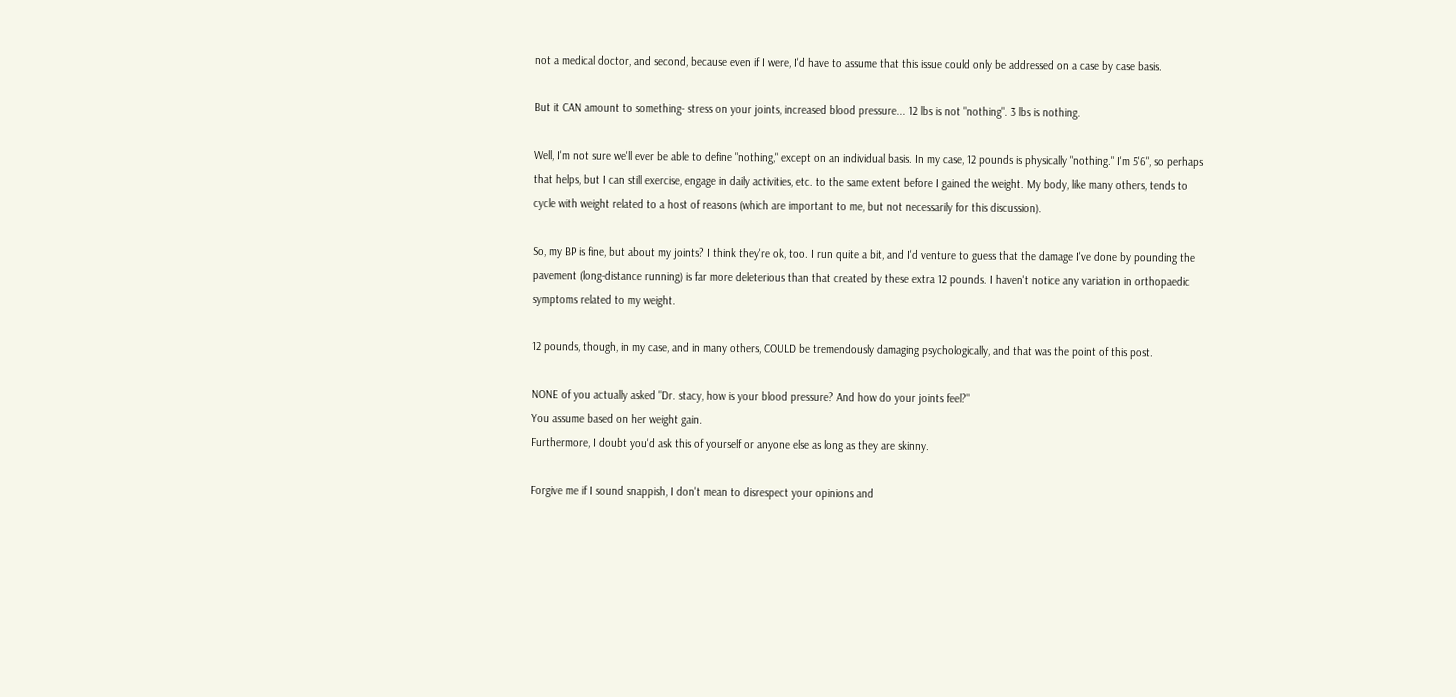not a medical doctor, and second, because even if I were, I'd have to assume that this issue could only be addressed on a case by case basis.

But it CAN amount to something- stress on your joints, increased blood pressure... 12 lbs is not "nothing". 3 lbs is nothing.

Well, I'm not sure we'll ever be able to define "nothing," except on an individual basis. In my case, 12 pounds is physically "nothing." I'm 5'6", so perhaps that helps, but I can still exercise, engage in daily activities, etc. to the same extent before I gained the weight. My body, like many others, tends to cycle with weight related to a host of reasons (which are important to me, but not necessarily for this discussion).

So, my BP is fine, but about my joints? I think they're ok, too. I run quite a bit, and I'd venture to guess that the damage I've done by pounding the pavement (long-distance running) is far more deleterious than that created by these extra 12 pounds. I haven't notice any variation in orthopaedic symptoms related to my weight.

12 pounds, though, in my case, and in many others, COULD be tremendously damaging psychologically, and that was the point of this post.

NONE of you actually asked "Dr. stacy, how is your blood pressure? And how do your joints feel?"
You assume based on her weight gain.
Furthermore, I doubt you'd ask this of yourself or anyone else as long as they are skinny.

Forgive me if I sound snappish, I don't mean to disrespect your opinions and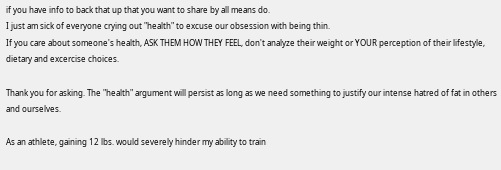if you have info to back that up that you want to share by all means do.
I just am sick of everyone crying out "health" to excuse our obsession with being thin.
If you care about someone's health, ASK THEM HOW THEY FEEL, don't analyze their weight or YOUR perception of their lifestyle, dietary and excercise choices.

Thank you for asking. The "health" argument will persist as long as we need something to justify our intense hatred of fat in others and ourselves.

As an athlete, gaining 12 lbs. would severely hinder my ability to train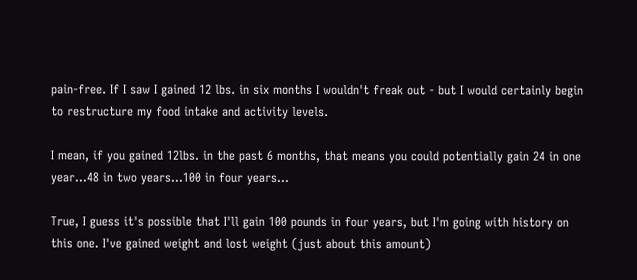pain-free. If I saw I gained 12 lbs. in six months I wouldn't freak out - but I would certainly begin to restructure my food intake and activity levels.

I mean, if you gained 12lbs. in the past 6 months, that means you could potentially gain 24 in one year...48 in two years...100 in four years...

True, I guess it's possible that I'll gain 100 pounds in four years, but I'm going with history on this one. I've gained weight and lost weight (just about this amount)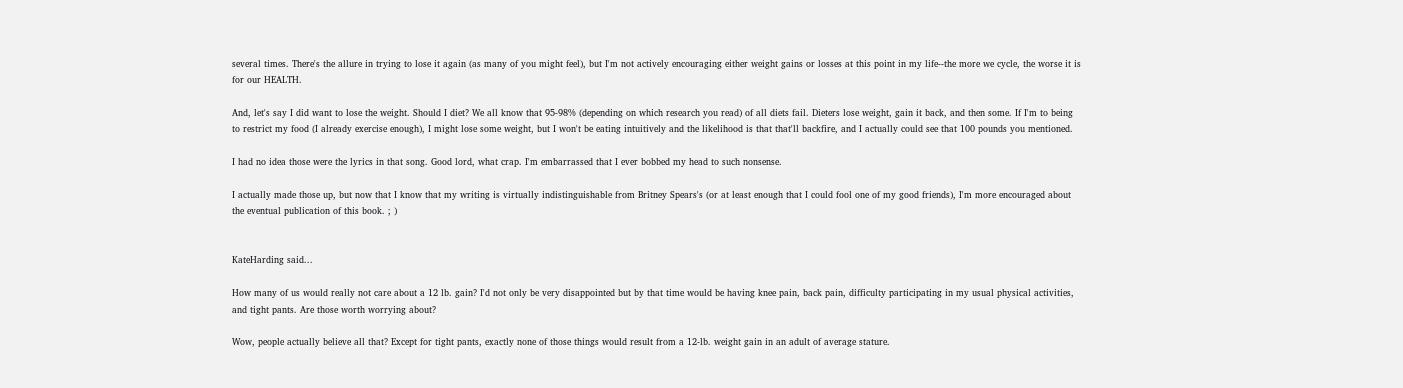several times. There's the allure in trying to lose it again (as many of you might feel), but I'm not actively encouraging either weight gains or losses at this point in my life--the more we cycle, the worse it is for our HEALTH.

And, let's say I did want to lose the weight. Should I diet? We all know that 95-98% (depending on which research you read) of all diets fail. Dieters lose weight, gain it back, and then some. If I'm to being to restrict my food (I already exercise enough), I might lose some weight, but I won't be eating intuitively and the likelihood is that that'll backfire, and I actually could see that 100 pounds you mentioned.

I had no idea those were the lyrics in that song. Good lord, what crap. I'm embarrassed that I ever bobbed my head to such nonsense.

I actually made those up, but now that I know that my writing is virtually indistinguishable from Britney Spears's (or at least enough that I could fool one of my good friends), I'm more encouraged about the eventual publication of this book. ; )


KateHarding said...

How many of us would really not care about a 12 lb. gain? I'd not only be very disappointed but by that time would be having knee pain, back pain, difficulty participating in my usual physical activities, and tight pants. Are those worth worrying about?

Wow, people actually believe all that? Except for tight pants, exactly none of those things would result from a 12-lb. weight gain in an adult of average stature.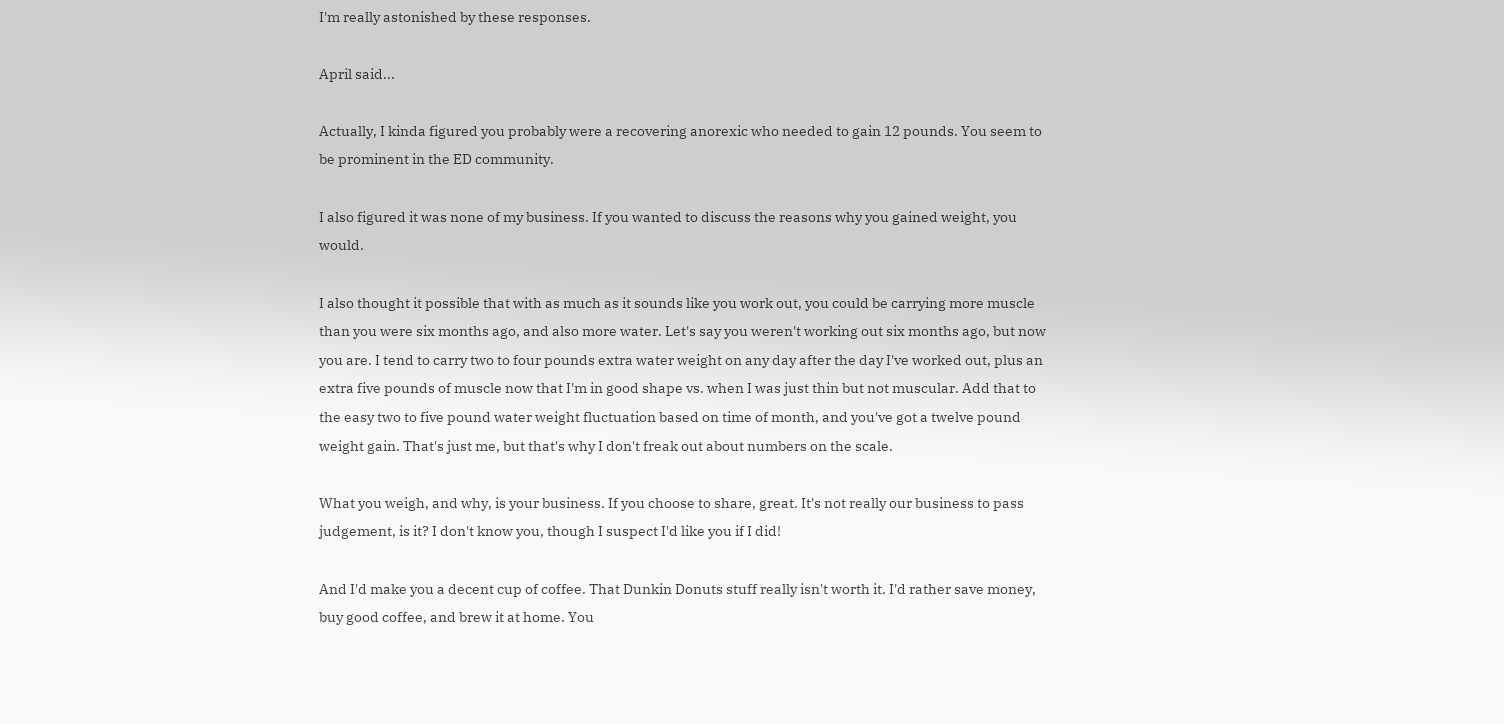I'm really astonished by these responses.

April said...

Actually, I kinda figured you probably were a recovering anorexic who needed to gain 12 pounds. You seem to be prominent in the ED community.

I also figured it was none of my business. If you wanted to discuss the reasons why you gained weight, you would.

I also thought it possible that with as much as it sounds like you work out, you could be carrying more muscle than you were six months ago, and also more water. Let's say you weren't working out six months ago, but now you are. I tend to carry two to four pounds extra water weight on any day after the day I've worked out, plus an extra five pounds of muscle now that I'm in good shape vs. when I was just thin but not muscular. Add that to the easy two to five pound water weight fluctuation based on time of month, and you've got a twelve pound weight gain. That's just me, but that's why I don't freak out about numbers on the scale.

What you weigh, and why, is your business. If you choose to share, great. It's not really our business to pass judgement, is it? I don't know you, though I suspect I'd like you if I did!

And I'd make you a decent cup of coffee. That Dunkin Donuts stuff really isn't worth it. I'd rather save money, buy good coffee, and brew it at home. You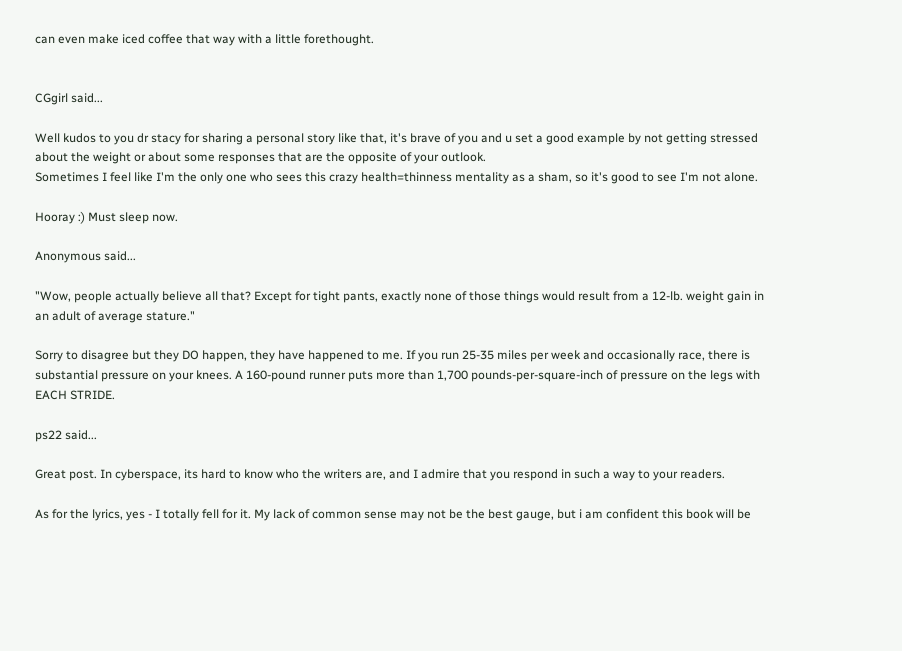can even make iced coffee that way with a little forethought.


CGgirl said...

Well kudos to you dr stacy for sharing a personal story like that, it's brave of you and u set a good example by not getting stressed about the weight or about some responses that are the opposite of your outlook.
Sometimes I feel like I'm the only one who sees this crazy health=thinness mentality as a sham, so it's good to see I'm not alone.

Hooray :) Must sleep now.

Anonymous said...

"Wow, people actually believe all that? Except for tight pants, exactly none of those things would result from a 12-lb. weight gain in an adult of average stature."

Sorry to disagree but they DO happen, they have happened to me. If you run 25-35 miles per week and occasionally race, there is substantial pressure on your knees. A 160-pound runner puts more than 1,700 pounds-per-square-inch of pressure on the legs with EACH STRIDE.

ps22 said...

Great post. In cyberspace, its hard to know who the writers are, and I admire that you respond in such a way to your readers.

As for the lyrics, yes - I totally fell for it. My lack of common sense may not be the best gauge, but i am confident this book will be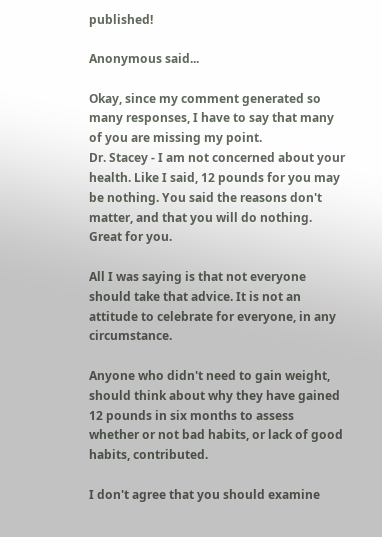published!

Anonymous said...

Okay, since my comment generated so many responses, I have to say that many of you are missing my point.
Dr. Stacey - I am not concerned about your health. Like I said, 12 pounds for you may be nothing. You said the reasons don't matter, and that you will do nothing. Great for you.

All I was saying is that not everyone should take that advice. It is not an attitude to celebrate for everyone, in any circumstance.

Anyone who didn't need to gain weight, should think about why they have gained 12 pounds in six months to assess whether or not bad habits, or lack of good habits, contributed.

I don't agree that you should examine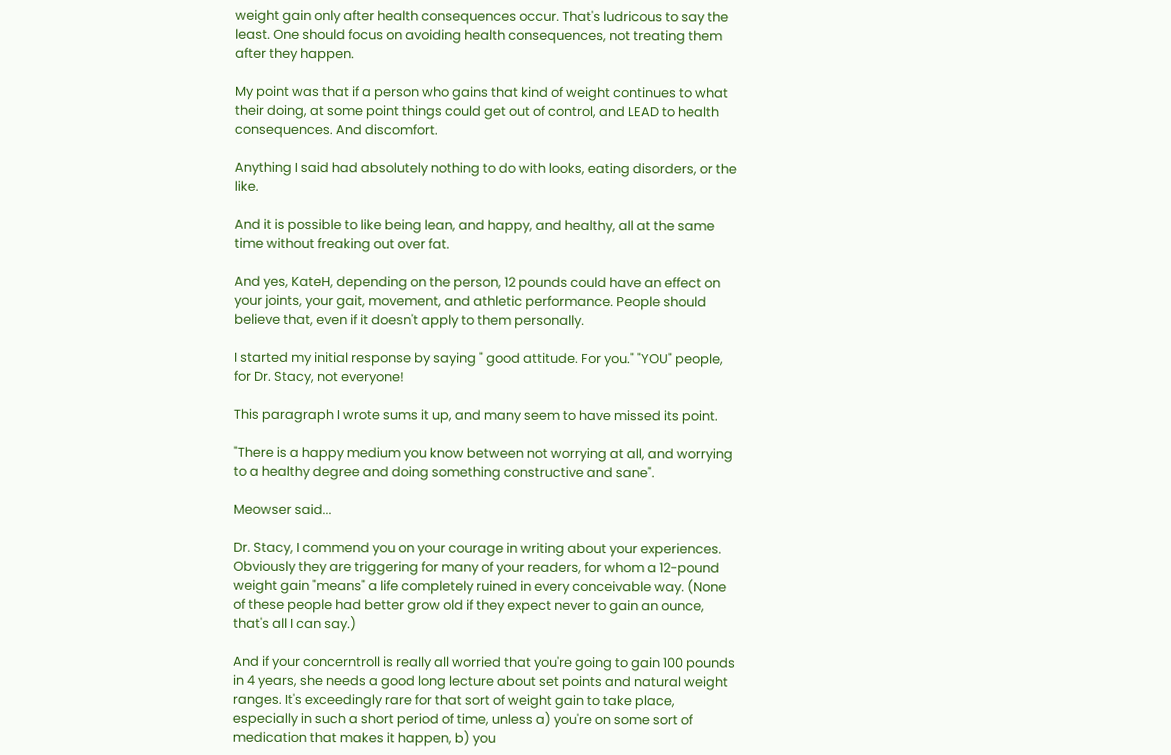weight gain only after health consequences occur. That's ludricous to say the least. One should focus on avoiding health consequences, not treating them after they happen.

My point was that if a person who gains that kind of weight continues to what their doing, at some point things could get out of control, and LEAD to health consequences. And discomfort.

Anything I said had absolutely nothing to do with looks, eating disorders, or the like.

And it is possible to like being lean, and happy, and healthy, all at the same time without freaking out over fat.

And yes, KateH, depending on the person, 12 pounds could have an effect on your joints, your gait, movement, and athletic performance. People should believe that, even if it doesn't apply to them personally.

I started my initial response by saying " good attitude. For you." "YOU" people, for Dr. Stacy, not everyone!

This paragraph I wrote sums it up, and many seem to have missed its point.

"There is a happy medium you know between not worrying at all, and worrying to a healthy degree and doing something constructive and sane".

Meowser said...

Dr. Stacy, I commend you on your courage in writing about your experiences. Obviously they are triggering for many of your readers, for whom a 12-pound weight gain "means" a life completely ruined in every conceivable way. (None of these people had better grow old if they expect never to gain an ounce, that's all I can say.)

And if your concerntroll is really all worried that you're going to gain 100 pounds in 4 years, she needs a good long lecture about set points and natural weight ranges. It's exceedingly rare for that sort of weight gain to take place, especially in such a short period of time, unless a) you're on some sort of medication that makes it happen, b) you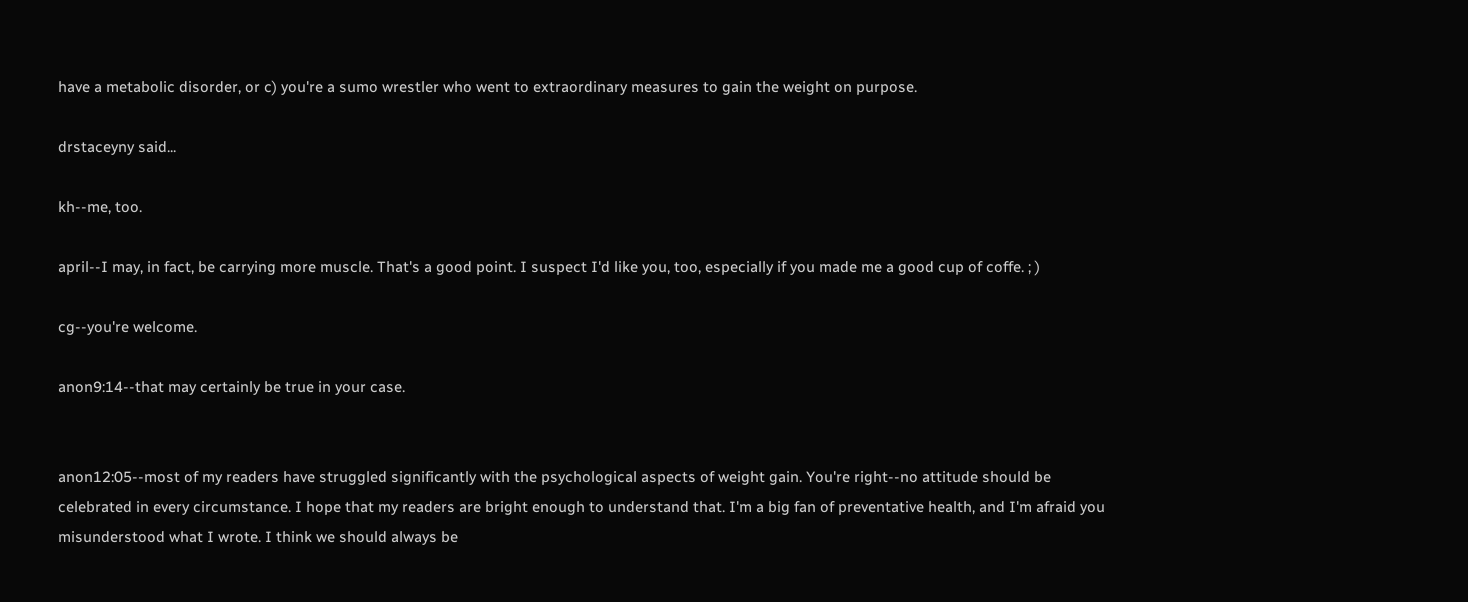have a metabolic disorder, or c) you're a sumo wrestler who went to extraordinary measures to gain the weight on purpose.

drstaceyny said...

kh--me, too.

april--I may, in fact, be carrying more muscle. That's a good point. I suspect I'd like you, too, especially if you made me a good cup of coffe. ; )

cg--you're welcome.

anon9:14--that may certainly be true in your case.


anon12:05--most of my readers have struggled significantly with the psychological aspects of weight gain. You're right--no attitude should be celebrated in every circumstance. I hope that my readers are bright enough to understand that. I'm a big fan of preventative health, and I'm afraid you misunderstood what I wrote. I think we should always be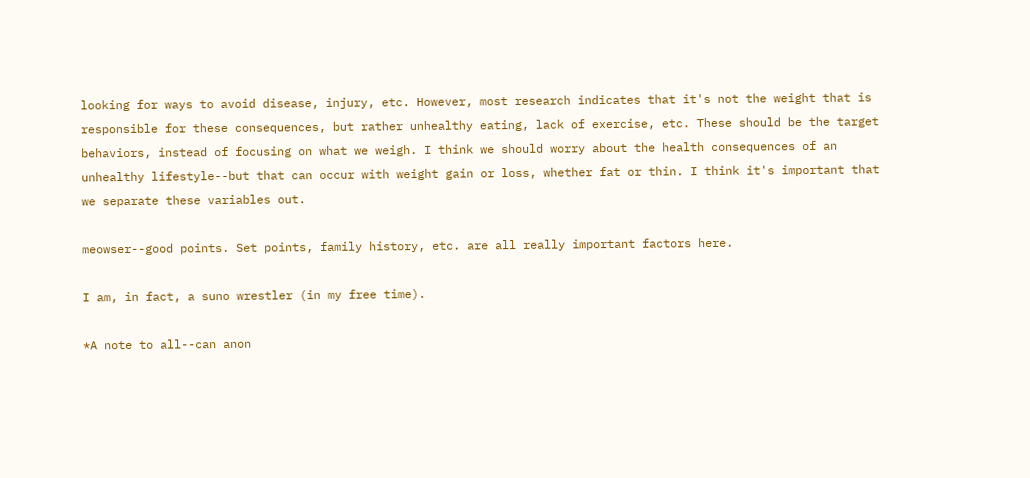looking for ways to avoid disease, injury, etc. However, most research indicates that it's not the weight that is responsible for these consequences, but rather unhealthy eating, lack of exercise, etc. These should be the target behaviors, instead of focusing on what we weigh. I think we should worry about the health consequences of an unhealthy lifestyle--but that can occur with weight gain or loss, whether fat or thin. I think it's important that we separate these variables out.

meowser--good points. Set points, family history, etc. are all really important factors here.

I am, in fact, a suno wrestler (in my free time).

*A note to all--can anon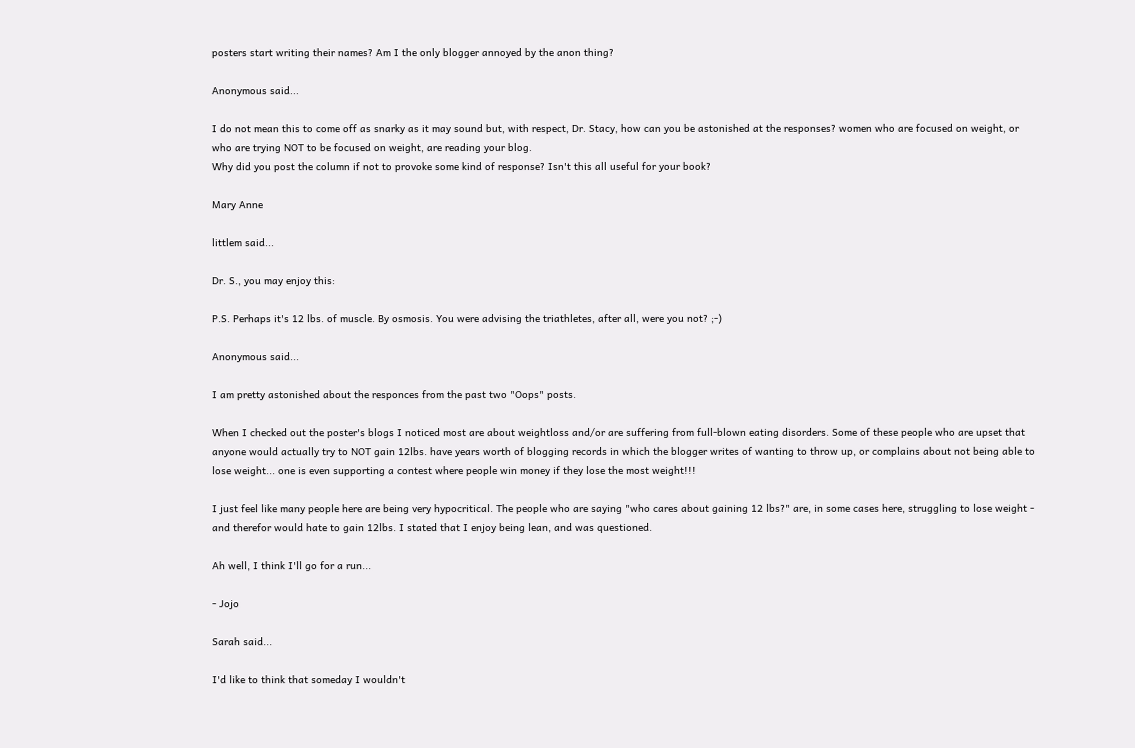posters start writing their names? Am I the only blogger annoyed by the anon thing?

Anonymous said...

I do not mean this to come off as snarky as it may sound but, with respect, Dr. Stacy, how can you be astonished at the responses? women who are focused on weight, or who are trying NOT to be focused on weight, are reading your blog.
Why did you post the column if not to provoke some kind of response? Isn't this all useful for your book?

Mary Anne

littlem said...

Dr. S., you may enjoy this:

P.S. Perhaps it's 12 lbs. of muscle. By osmosis. You were advising the triathletes, after all, were you not? ;-)

Anonymous said...

I am pretty astonished about the responces from the past two "Oops" posts.

When I checked out the poster's blogs I noticed most are about weightloss and/or are suffering from full-blown eating disorders. Some of these people who are upset that anyone would actually try to NOT gain 12lbs. have years worth of blogging records in which the blogger writes of wanting to throw up, or complains about not being able to lose weight... one is even supporting a contest where people win money if they lose the most weight!!!

I just feel like many people here are being very hypocritical. The people who are saying "who cares about gaining 12 lbs?" are, in some cases here, struggling to lose weight - and therefor would hate to gain 12lbs. I stated that I enjoy being lean, and was questioned.

Ah well, I think I'll go for a run...

- Jojo

Sarah said...

I'd like to think that someday I wouldn't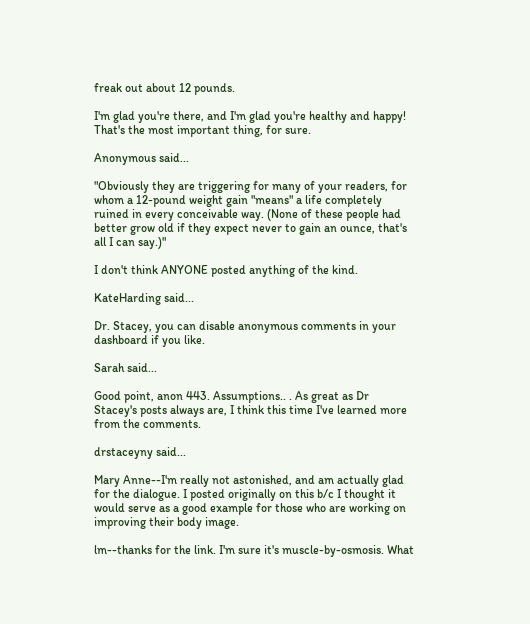freak out about 12 pounds.

I'm glad you're there, and I'm glad you're healthy and happy! That's the most important thing, for sure.

Anonymous said...

"Obviously they are triggering for many of your readers, for whom a 12-pound weight gain "means" a life completely ruined in every conceivable way. (None of these people had better grow old if they expect never to gain an ounce, that's all I can say.)"

I don't think ANYONE posted anything of the kind.

KateHarding said...

Dr. Stacey, you can disable anonymous comments in your dashboard if you like.

Sarah said...

Good point, anon 443. Assumptions.. . As great as Dr Stacey's posts always are, I think this time I've learned more from the comments.

drstaceyny said...

Mary Anne--I'm really not astonished, and am actually glad for the dialogue. I posted originally on this b/c I thought it would serve as a good example for those who are working on improving their body image.

lm--thanks for the link. I'm sure it's muscle-by-osmosis. What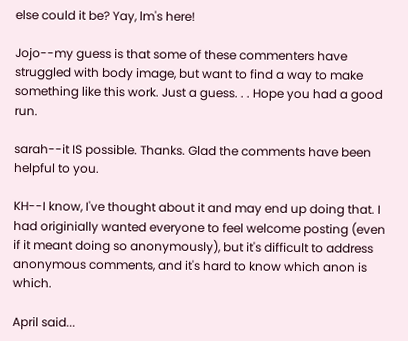else could it be? Yay, lm's here!

Jojo--my guess is that some of these commenters have struggled with body image, but want to find a way to make something like this work. Just a guess. . . Hope you had a good run.

sarah--it IS possible. Thanks. Glad the comments have been helpful to you.

KH--I know, I've thought about it and may end up doing that. I had originially wanted everyone to feel welcome posting (even if it meant doing so anonymously), but it's difficult to address anonymous comments, and it's hard to know which anon is which.

April said...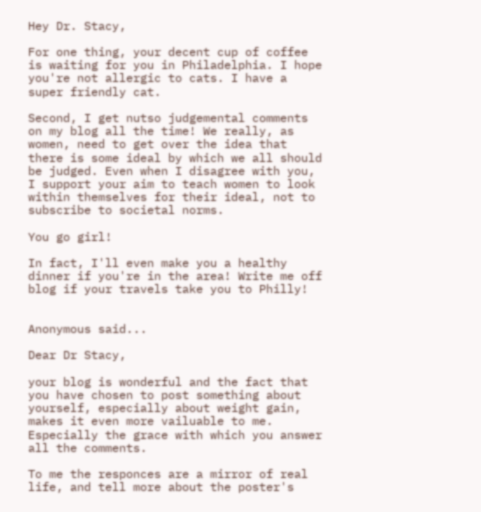Hey Dr. Stacy,

For one thing, your decent cup of coffee is waiting for you in Philadelphia. I hope you're not allergic to cats. I have a super friendly cat.

Second, I get nutso judgemental comments on my blog all the time! We really, as women, need to get over the idea that there is some ideal by which we all should be judged. Even when I disagree with you, I support your aim to teach women to look within themselves for their ideal, not to subscribe to societal norms.

You go girl!

In fact, I'll even make you a healthy dinner if you're in the area! Write me off blog if your travels take you to Philly!


Anonymous said...

Dear Dr Stacy,

your blog is wonderful and the fact that you have chosen to post something about yourself, especially about weight gain, makes it even more vailuable to me. Especially the grace with which you answer all the comments.

To me the responces are a mirror of real life, and tell more about the poster's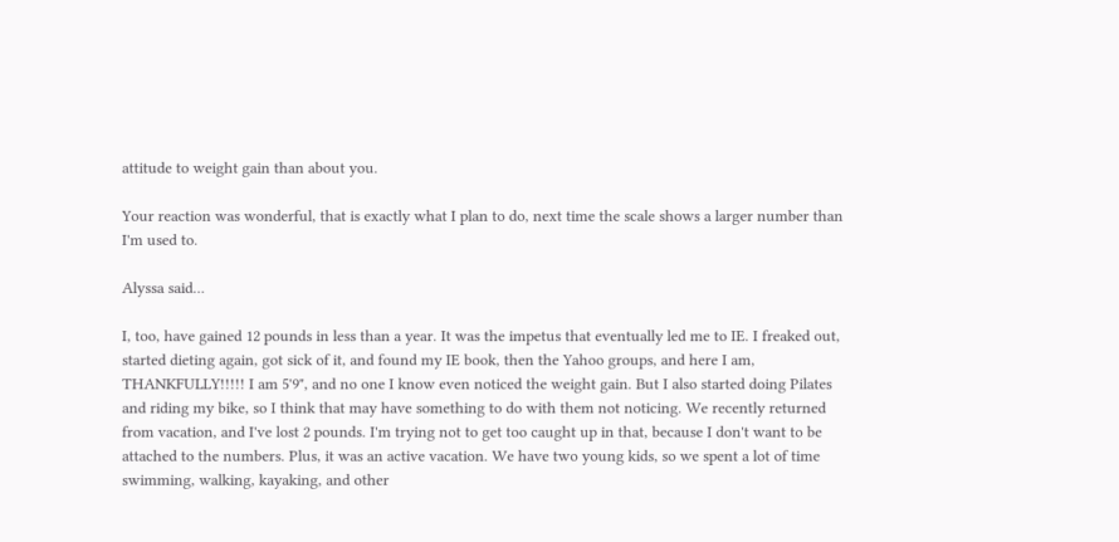attitude to weight gain than about you.

Your reaction was wonderful, that is exactly what I plan to do, next time the scale shows a larger number than I'm used to.

Alyssa said...

I, too, have gained 12 pounds in less than a year. It was the impetus that eventually led me to IE. I freaked out, started dieting again, got sick of it, and found my IE book, then the Yahoo groups, and here I am, THANKFULLY!!!!! I am 5'9", and no one I know even noticed the weight gain. But I also started doing Pilates and riding my bike, so I think that may have something to do with them not noticing. We recently returned from vacation, and I've lost 2 pounds. I'm trying not to get too caught up in that, because I don't want to be attached to the numbers. Plus, it was an active vacation. We have two young kids, so we spent a lot of time swimming, walking, kayaking, and other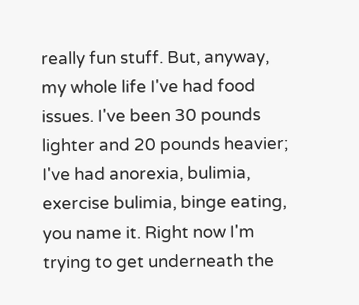really fun stuff. But, anyway, my whole life I've had food issues. I've been 30 pounds lighter and 20 pounds heavier; I've had anorexia, bulimia, exercise bulimia, binge eating, you name it. Right now I'm trying to get underneath the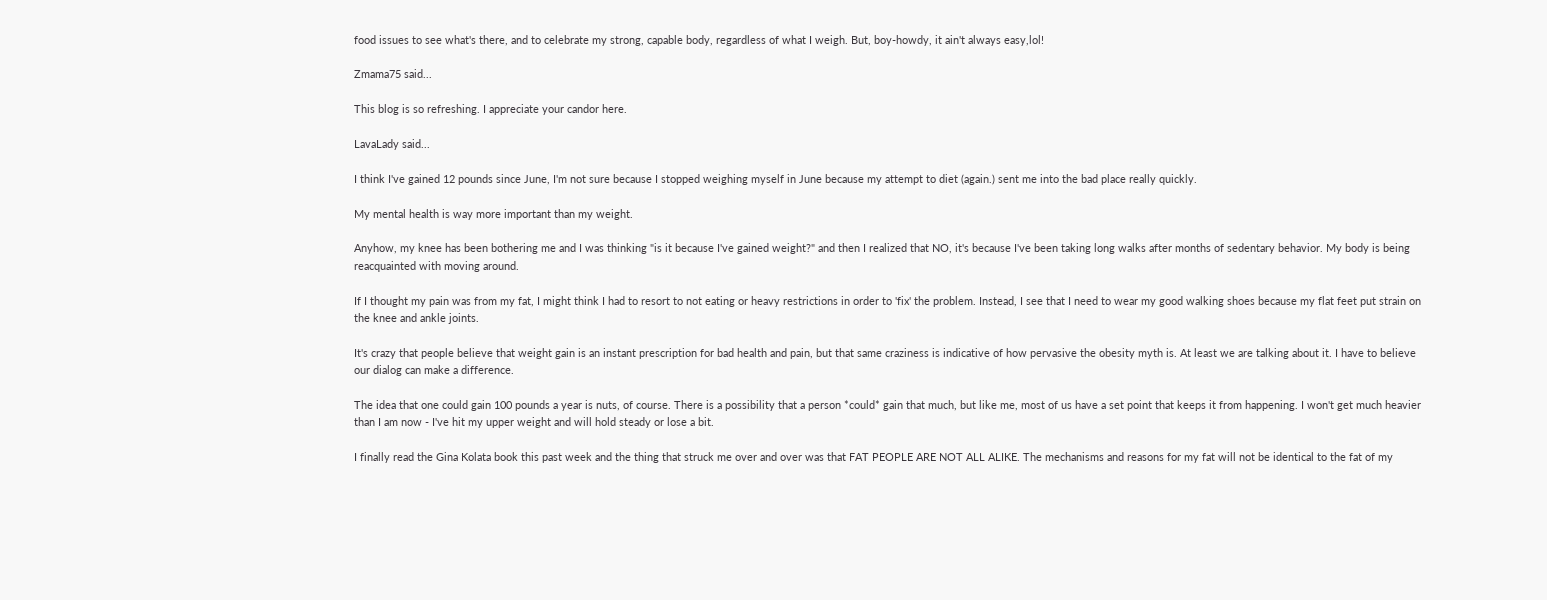food issues to see what's there, and to celebrate my strong, capable body, regardless of what I weigh. But, boy-howdy, it ain't always easy,lol!

Zmama75 said...

This blog is so refreshing. I appreciate your candor here.

LavaLady said...

I think I've gained 12 pounds since June, I'm not sure because I stopped weighing myself in June because my attempt to diet (again.) sent me into the bad place really quickly.

My mental health is way more important than my weight.

Anyhow, my knee has been bothering me and I was thinking "is it because I've gained weight?" and then I realized that NO, it's because I've been taking long walks after months of sedentary behavior. My body is being reacquainted with moving around.

If I thought my pain was from my fat, I might think I had to resort to not eating or heavy restrictions in order to 'fix' the problem. Instead, I see that I need to wear my good walking shoes because my flat feet put strain on the knee and ankle joints.

It's crazy that people believe that weight gain is an instant prescription for bad health and pain, but that same craziness is indicative of how pervasive the obesity myth is. At least we are talking about it. I have to believe our dialog can make a difference.

The idea that one could gain 100 pounds a year is nuts, of course. There is a possibility that a person *could* gain that much, but like me, most of us have a set point that keeps it from happening. I won't get much heavier than I am now - I've hit my upper weight and will hold steady or lose a bit.

I finally read the Gina Kolata book this past week and the thing that struck me over and over was that FAT PEOPLE ARE NOT ALL ALIKE. The mechanisms and reasons for my fat will not be identical to the fat of my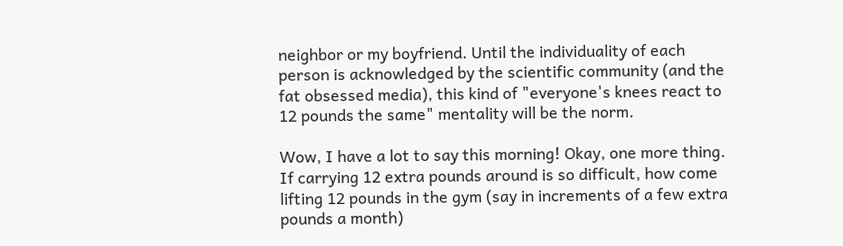neighbor or my boyfriend. Until the individuality of each person is acknowledged by the scientific community (and the fat obsessed media), this kind of "everyone's knees react to 12 pounds the same" mentality will be the norm.

Wow, I have a lot to say this morning! Okay, one more thing. If carrying 12 extra pounds around is so difficult, how come lifting 12 pounds in the gym (say in increments of a few extra pounds a month)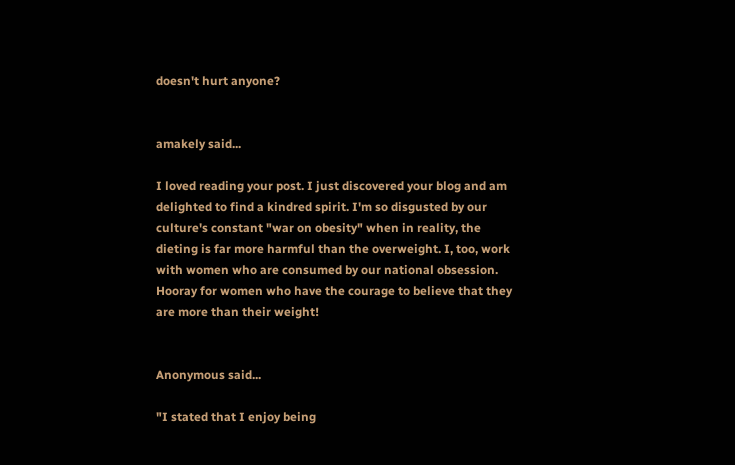doesn't hurt anyone?


amakely said...

I loved reading your post. I just discovered your blog and am delighted to find a kindred spirit. I'm so disgusted by our culture's constant "war on obesity" when in reality, the dieting is far more harmful than the overweight. I, too, work with women who are consumed by our national obsession. Hooray for women who have the courage to believe that they are more than their weight!


Anonymous said...

"I stated that I enjoy being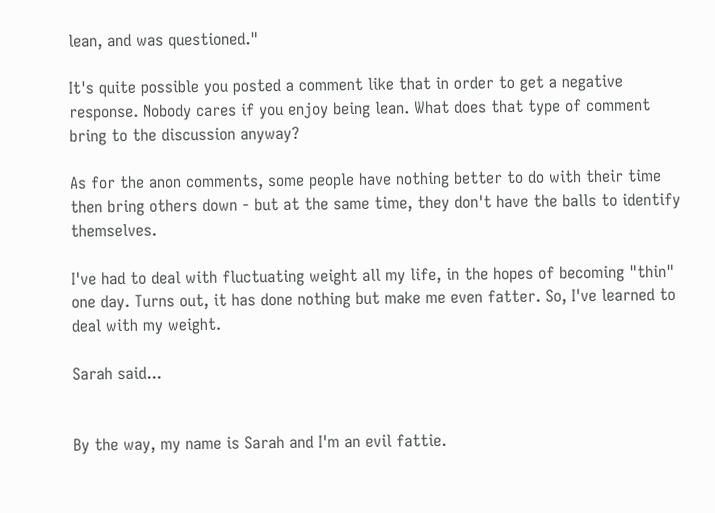lean, and was questioned."

It's quite possible you posted a comment like that in order to get a negative response. Nobody cares if you enjoy being lean. What does that type of comment bring to the discussion anyway?

As for the anon comments, some people have nothing better to do with their time then bring others down - but at the same time, they don't have the balls to identify themselves.

I've had to deal with fluctuating weight all my life, in the hopes of becoming "thin" one day. Turns out, it has done nothing but make me even fatter. So, I've learned to deal with my weight.

Sarah said...


By the way, my name is Sarah and I'm an evil fattie.